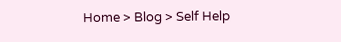Home > Blog > Self Help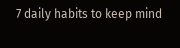7 daily habits to keep mind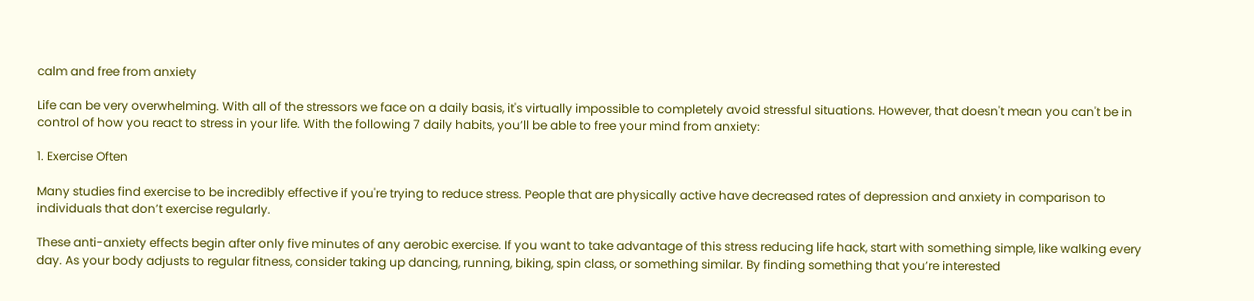calm and free from anxiety

Life can be very overwhelming. With all of the stressors we face on a daily basis, it's virtually impossible to completely avoid stressful situations. However, that doesn't mean you can't be in control of how you react to stress in your life. With the following 7 daily habits, you’ll be able to free your mind from anxiety:

1. Exercise Often

Many studies find exercise to be incredibly effective if you're trying to reduce stress. People that are physically active have decreased rates of depression and anxiety in comparison to individuals that don’t exercise regularly.

These anti-anxiety effects begin after only five minutes of any aerobic exercise. If you want to take advantage of this stress reducing life hack, start with something simple, like walking every day. As your body adjusts to regular fitness, consider taking up dancing, running, biking, spin class, or something similar. By finding something that you’re interested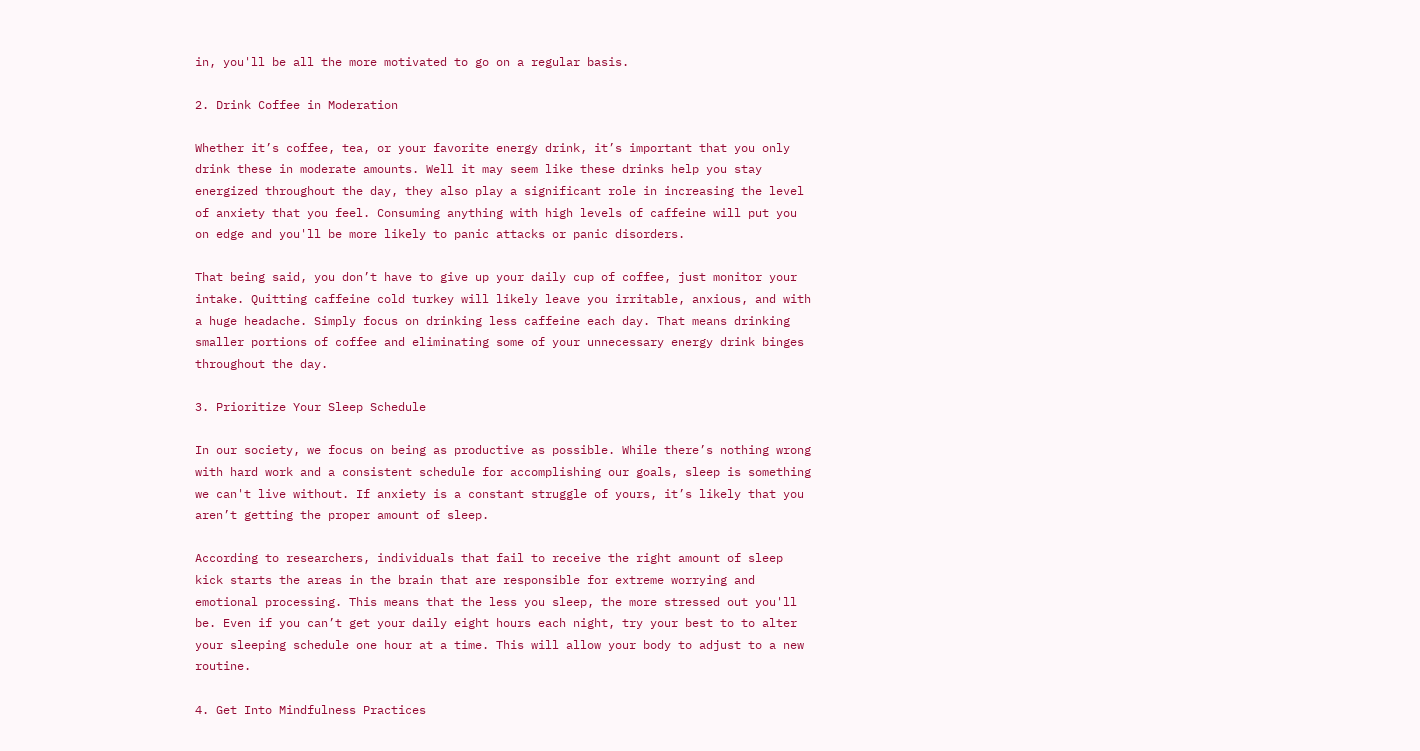in, you'll be all the more motivated to go on a regular basis.

2. Drink Coffee in Moderation

Whether it’s coffee, tea, or your favorite energy drink, it’s important that you only drink these in moderate amounts. Well it may seem like these drinks help you stay energized throughout the day, they also play a significant role in increasing the level of anxiety that you feel. Consuming anything with high levels of caffeine will put you on edge and you'll be more likely to panic attacks or panic disorders.

That being said, you don’t have to give up your daily cup of coffee, just monitor your intake. Quitting caffeine cold turkey will likely leave you irritable, anxious, and with a huge headache. Simply focus on drinking less caffeine each day. That means drinking smaller portions of coffee and eliminating some of your unnecessary energy drink binges throughout the day.

3. Prioritize Your Sleep Schedule

In our society, we focus on being as productive as possible. While there’s nothing wrong with hard work and a consistent schedule for accomplishing our goals, sleep is something we can't live without. If anxiety is a constant struggle of yours, it’s likely that you aren’t getting the proper amount of sleep.

According to researchers, individuals that fail to receive the right amount of sleep kick starts the areas in the brain that are responsible for extreme worrying and emotional processing. This means that the less you sleep, the more stressed out you'll be. Even if you can’t get your daily eight hours each night, try your best to to alter your sleeping schedule one hour at a time. This will allow your body to adjust to a new routine.

4. Get Into Mindfulness Practices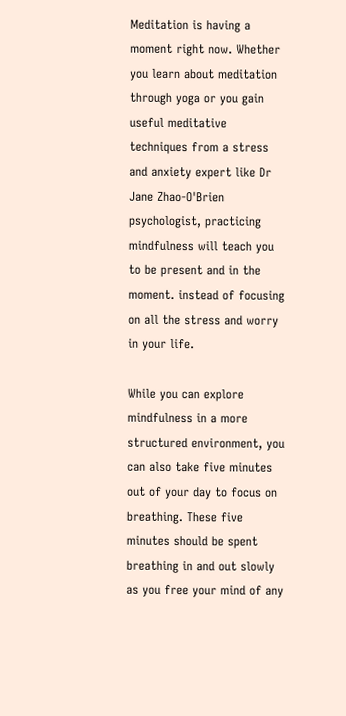Meditation is having a moment right now. Whether you learn about meditation through yoga or you gain useful meditative techniques from a stress and anxiety expert like Dr Jane Zhao-O'Brien psychologist, practicing mindfulness will teach you to be present and in the moment. instead of focusing on all the stress and worry in your life.

While you can explore mindfulness in a more structured environment, you can also take five minutes out of your day to focus on breathing. These five minutes should be spent breathing in and out slowly as you free your mind of any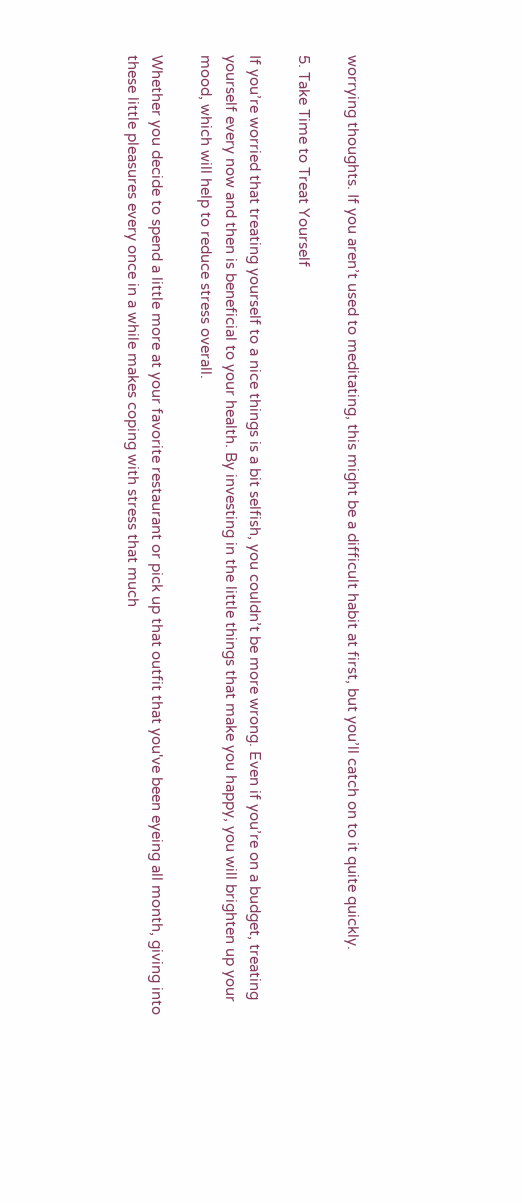worrying thoughts. If you aren’t used to meditating, this might be a difficult habit at first, but you’ll catch on to it quite quickly.

5. Take Time to Treat Yourself

If you’re worried that treating yourself to a nice things is a bit selfish, you couldn’t be more wrong. Even if you’re on a budget, treating yourself every now and then is beneficial to your health. By investing in the little things that make you happy, you will brighten up your mood, which will help to reduce stress overall.

Whether you decide to spend a little more at your favorite restaurant or pick up that outfit that you've been eyeing all month, giving into these little pleasures every once in a while makes coping with stress that much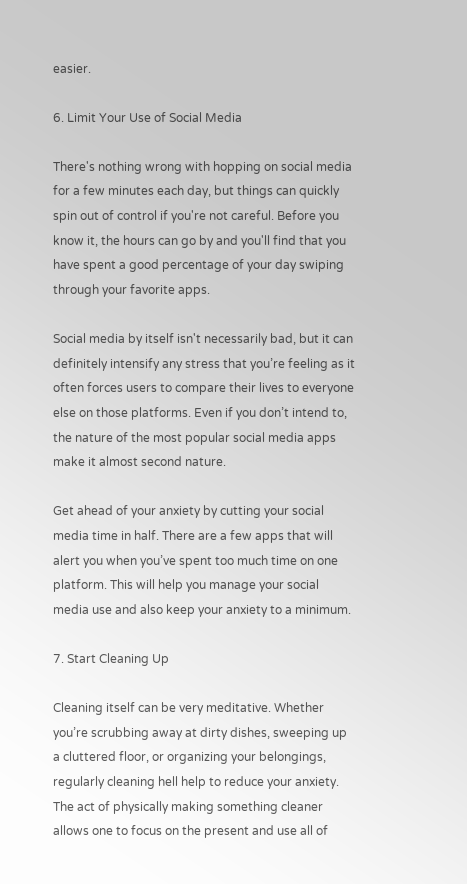easier.

6. Limit Your Use of Social Media

There's nothing wrong with hopping on social media for a few minutes each day, but things can quickly spin out of control if you're not careful. Before you know it, the hours can go by and you'll find that you have spent a good percentage of your day swiping through your favorite apps.

Social media by itself isn't necessarily bad, but it can definitely intensify any stress that you’re feeling as it often forces users to compare their lives to everyone else on those platforms. Even if you don’t intend to, the nature of the most popular social media apps make it almost second nature.

Get ahead of your anxiety by cutting your social media time in half. There are a few apps that will alert you when you’ve spent too much time on one platform. This will help you manage your social media use and also keep your anxiety to a minimum.

7. Start Cleaning Up

Cleaning itself can be very meditative. Whether you’re scrubbing away at dirty dishes, sweeping up a cluttered floor, or organizing your belongings, regularly cleaning hell help to reduce your anxiety. The act of physically making something cleaner allows one to focus on the present and use all of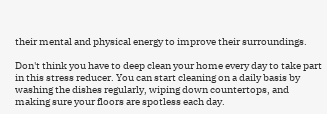their mental and physical energy to improve their surroundings.

Don't think you have to deep clean your home every day to take part in this stress reducer. You can start cleaning on a daily basis by washing the dishes regularly, wiping down countertops, and making sure your floors are spotless each day.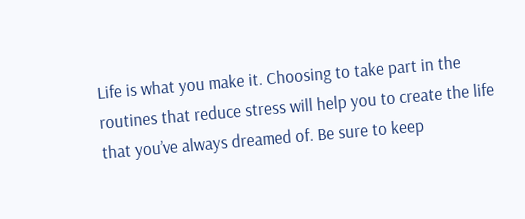Life is what you make it. Choosing to take part in the routines that reduce stress will help you to create the life that you’ve always dreamed of. Be sure to keep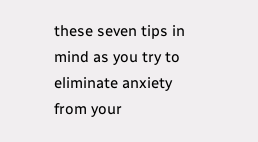these seven tips in mind as you try to eliminate anxiety from your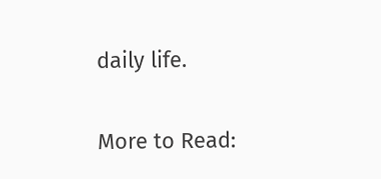daily life.

More to Read: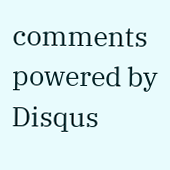comments powered by Disqus